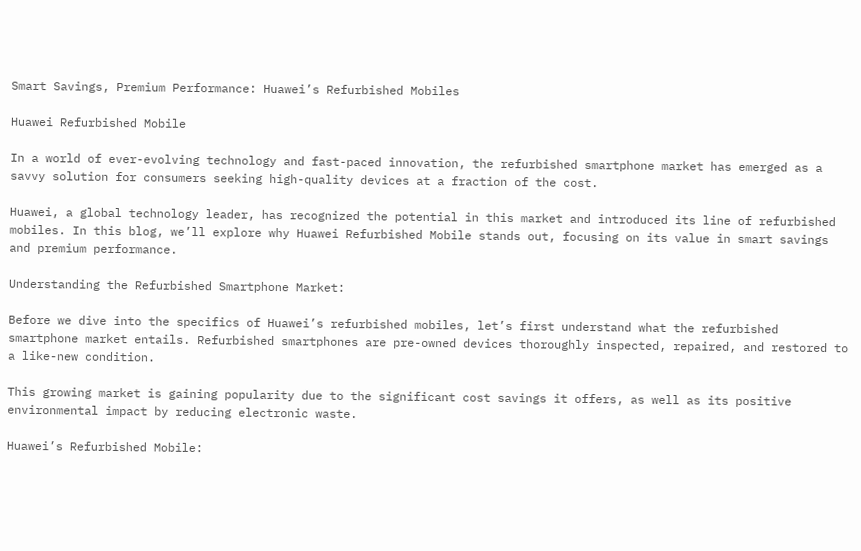Smart Savings, Premium Performance: Huawei’s Refurbished Mobiles

Huawei Refurbished Mobile

In a world of ever-evolving technology and fast-paced innovation, the refurbished smartphone market has emerged as a savvy solution for consumers seeking high-quality devices at a fraction of the cost.

Huawei, a global technology leader, has recognized the potential in this market and introduced its line of refurbished mobiles. In this blog, we’ll explore why Huawei Refurbished Mobile stands out, focusing on its value in smart savings and premium performance.

Understanding the Refurbished Smartphone Market:

Before we dive into the specifics of Huawei’s refurbished mobiles, let’s first understand what the refurbished smartphone market entails. Refurbished smartphones are pre-owned devices thoroughly inspected, repaired, and restored to a like-new condition.

This growing market is gaining popularity due to the significant cost savings it offers, as well as its positive environmental impact by reducing electronic waste.

Huawei’s Refurbished Mobile: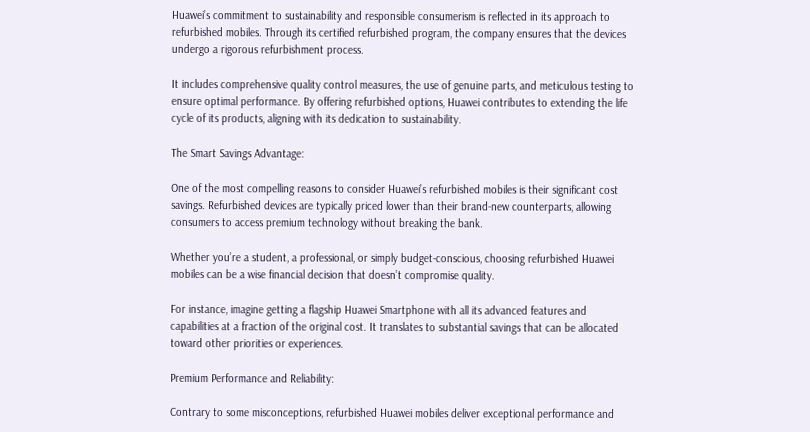Huawei’s commitment to sustainability and responsible consumerism is reflected in its approach to refurbished mobiles. Through its certified refurbished program, the company ensures that the devices undergo a rigorous refurbishment process.

It includes comprehensive quality control measures, the use of genuine parts, and meticulous testing to ensure optimal performance. By offering refurbished options, Huawei contributes to extending the life cycle of its products, aligning with its dedication to sustainability.

The Smart Savings Advantage:

One of the most compelling reasons to consider Huawei’s refurbished mobiles is their significant cost savings. Refurbished devices are typically priced lower than their brand-new counterparts, allowing consumers to access premium technology without breaking the bank.

Whether you’re a student, a professional, or simply budget-conscious, choosing refurbished Huawei mobiles can be a wise financial decision that doesn’t compromise quality.

For instance, imagine getting a flagship Huawei Smartphone with all its advanced features and capabilities at a fraction of the original cost. It translates to substantial savings that can be allocated toward other priorities or experiences.

Premium Performance and Reliability:

Contrary to some misconceptions, refurbished Huawei mobiles deliver exceptional performance and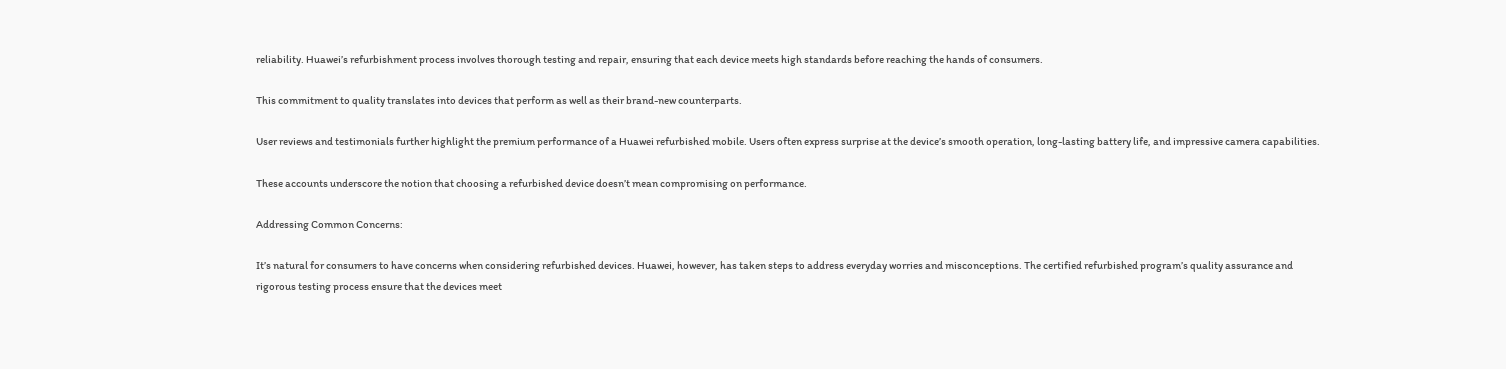reliability. Huawei’s refurbishment process involves thorough testing and repair, ensuring that each device meets high standards before reaching the hands of consumers.

This commitment to quality translates into devices that perform as well as their brand-new counterparts.

User reviews and testimonials further highlight the premium performance of a Huawei refurbished mobile. Users often express surprise at the device’s smooth operation, long-lasting battery life, and impressive camera capabilities.

These accounts underscore the notion that choosing a refurbished device doesn’t mean compromising on performance.

Addressing Common Concerns:

It’s natural for consumers to have concerns when considering refurbished devices. Huawei, however, has taken steps to address everyday worries and misconceptions. The certified refurbished program’s quality assurance and rigorous testing process ensure that the devices meet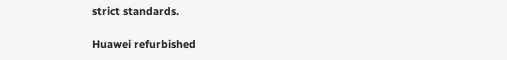strict standards.

Huawei refurbished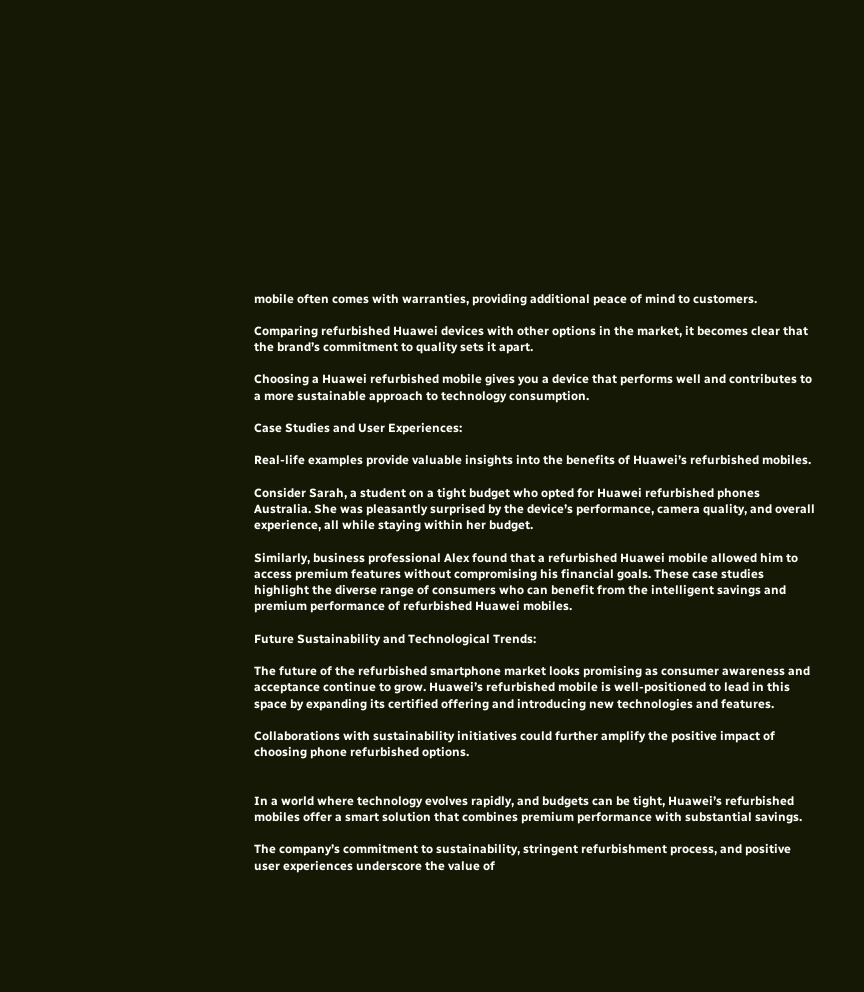mobile often comes with warranties, providing additional peace of mind to customers.

Comparing refurbished Huawei devices with other options in the market, it becomes clear that the brand’s commitment to quality sets it apart.

Choosing a Huawei refurbished mobile gives you a device that performs well and contributes to a more sustainable approach to technology consumption.

Case Studies and User Experiences:

Real-life examples provide valuable insights into the benefits of Huawei’s refurbished mobiles.

Consider Sarah, a student on a tight budget who opted for Huawei refurbished phones Australia. She was pleasantly surprised by the device’s performance, camera quality, and overall experience, all while staying within her budget.

Similarly, business professional Alex found that a refurbished Huawei mobile allowed him to access premium features without compromising his financial goals. These case studies highlight the diverse range of consumers who can benefit from the intelligent savings and premium performance of refurbished Huawei mobiles.

Future Sustainability and Technological Trends:

The future of the refurbished smartphone market looks promising as consumer awareness and acceptance continue to grow. Huawei’s refurbished mobile is well-positioned to lead in this space by expanding its certified offering and introducing new technologies and features.

Collaborations with sustainability initiatives could further amplify the positive impact of choosing phone refurbished options.


In a world where technology evolves rapidly, and budgets can be tight, Huawei’s refurbished mobiles offer a smart solution that combines premium performance with substantial savings.

The company’s commitment to sustainability, stringent refurbishment process, and positive user experiences underscore the value of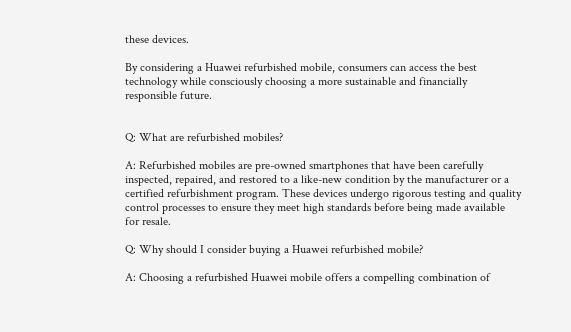these devices.

By considering a Huawei refurbished mobile, consumers can access the best technology while consciously choosing a more sustainable and financially responsible future.


Q: What are refurbished mobiles?

A: Refurbished mobiles are pre-owned smartphones that have been carefully inspected, repaired, and restored to a like-new condition by the manufacturer or a certified refurbishment program. These devices undergo rigorous testing and quality control processes to ensure they meet high standards before being made available for resale.

Q: Why should I consider buying a Huawei refurbished mobile?

A: Choosing a refurbished Huawei mobile offers a compelling combination of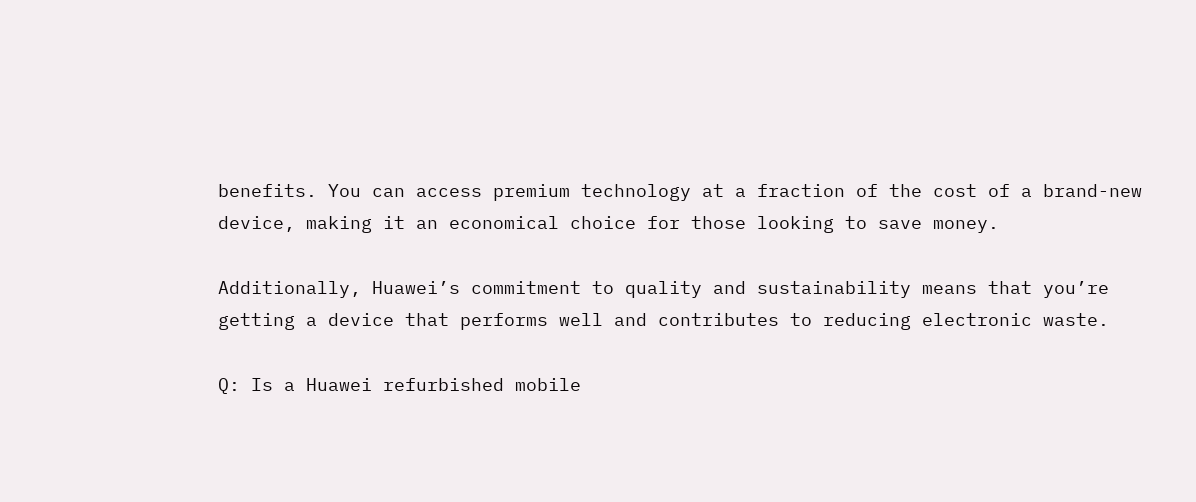benefits. You can access premium technology at a fraction of the cost of a brand-new device, making it an economical choice for those looking to save money.

Additionally, Huawei’s commitment to quality and sustainability means that you’re getting a device that performs well and contributes to reducing electronic waste.

Q: Is a Huawei refurbished mobile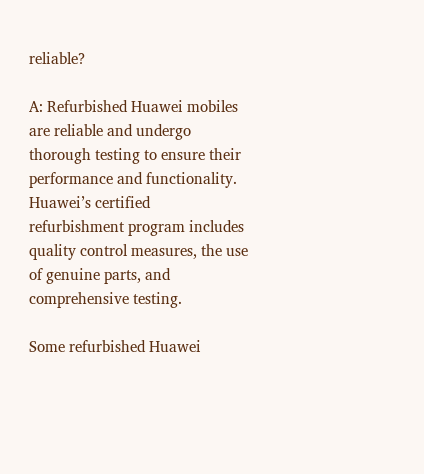reliable?

A: Refurbished Huawei mobiles are reliable and undergo thorough testing to ensure their performance and functionality. Huawei’s certified refurbishment program includes quality control measures, the use of genuine parts, and comprehensive testing.

Some refurbished Huawei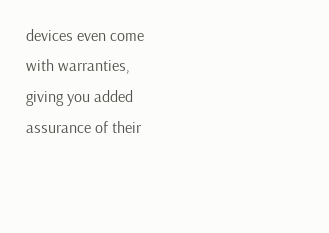devices even come with warranties, giving you added assurance of their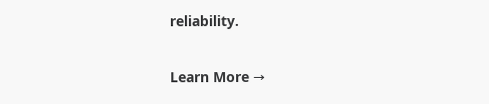reliability.


Learn More →